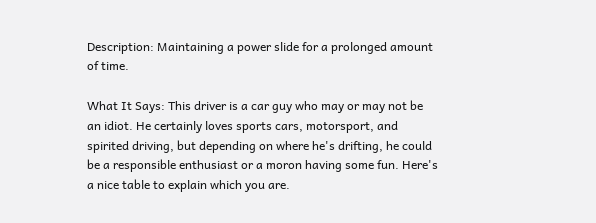Description: Maintaining a power slide for a prolonged amount of time.

What It Says: This driver is a car guy who may or may not be an idiot. He certainly loves sports cars, motorsport, and spirited driving, but depending on where he's drifting, he could be a responsible enthusiast or a moron having some fun. Here's a nice table to explain which you are.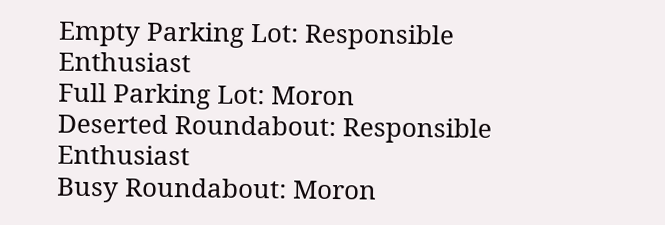Empty Parking Lot: Responsible Enthusiast
Full Parking Lot: Moron
Deserted Roundabout: Responsible Enthusiast
Busy Roundabout: Moron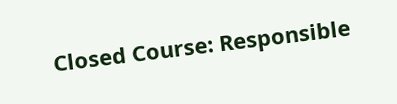Closed Course: Responsible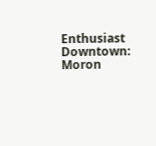Enthusiast
Downtown: Moron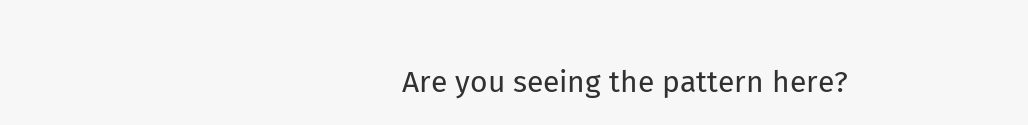Are you seeing the pattern here?